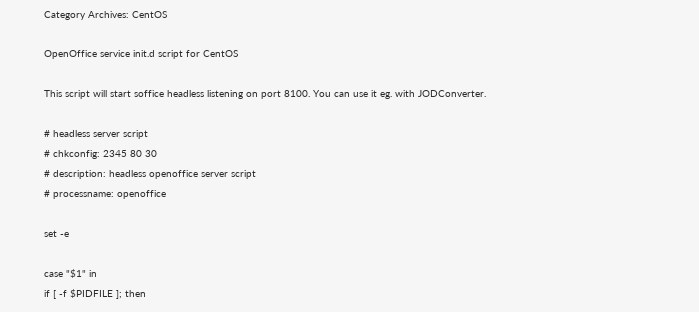Category Archives: CentOS

OpenOffice service init.d script for CentOS

This script will start soffice headless listening on port 8100. You can use it eg. with JODConverter.

# headless server script
# chkconfig: 2345 80 30
# description: headless openoffice server script
# processname: openoffice

set -e

case "$1" in
if [ -f $PIDFILE ]; then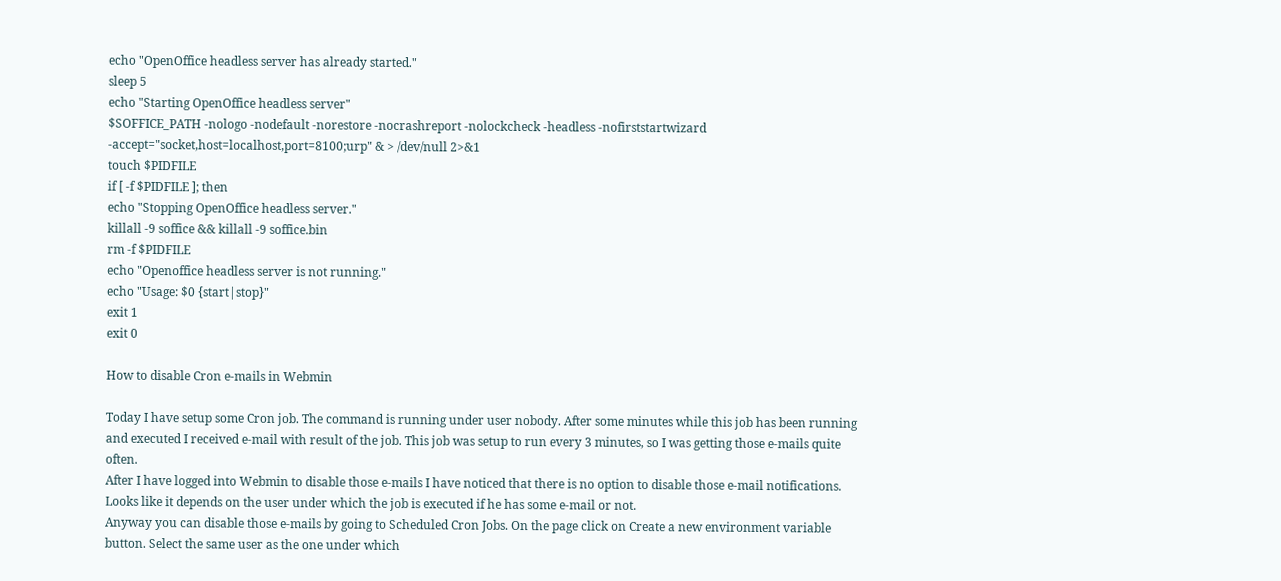echo "OpenOffice headless server has already started."
sleep 5
echo "Starting OpenOffice headless server"
$SOFFICE_PATH -nologo -nodefault -norestore -nocrashreport -nolockcheck -headless -nofirststartwizard -accept="socket,host=localhost,port=8100;urp" & > /dev/null 2>&1
touch $PIDFILE
if [ -f $PIDFILE ]; then
echo "Stopping OpenOffice headless server."
killall -9 soffice && killall -9 soffice.bin
rm -f $PIDFILE
echo "Openoffice headless server is not running."
echo "Usage: $0 {start|stop}"
exit 1
exit 0

How to disable Cron e-mails in Webmin

Today I have setup some Cron job. The command is running under user nobody. After some minutes while this job has been running and executed I received e-mail with result of the job. This job was setup to run every 3 minutes, so I was getting those e-mails quite often.
After I have logged into Webmin to disable those e-mails I have noticed that there is no option to disable those e-mail notifications. Looks like it depends on the user under which the job is executed if he has some e-mail or not.
Anyway you can disable those e-mails by going to Scheduled Cron Jobs. On the page click on Create a new environment variable button. Select the same user as the one under which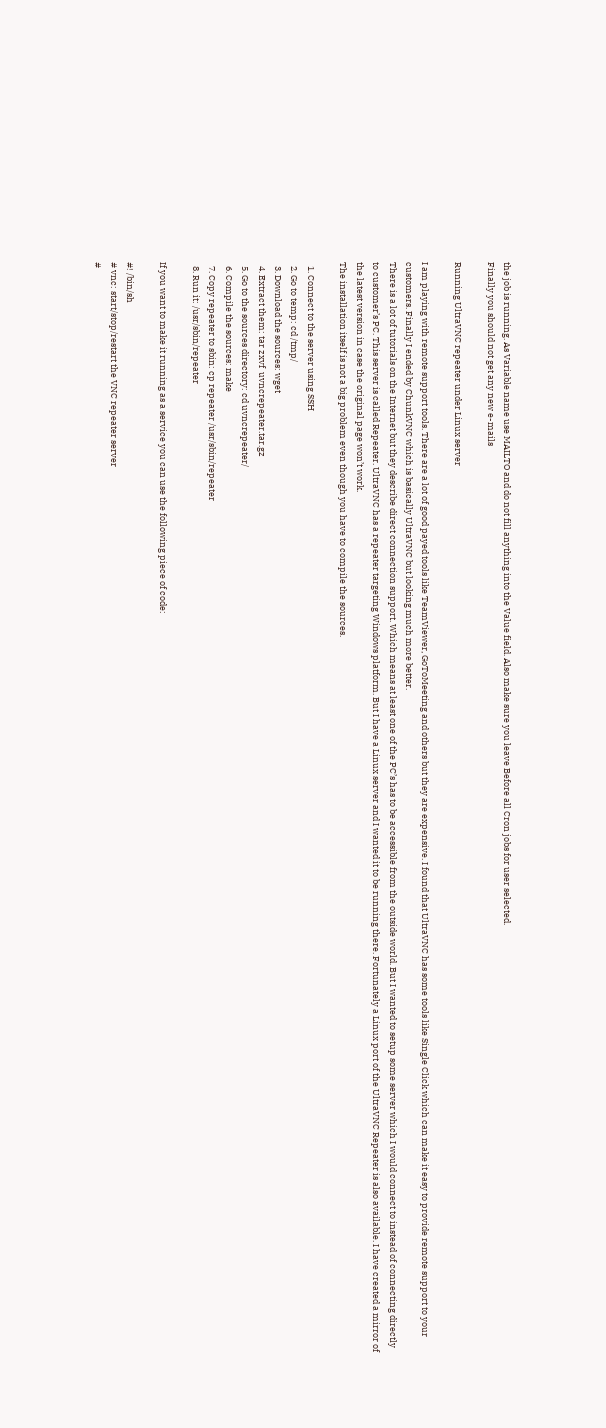the job is running. As Variable name use MAILTO and do not fill anything into the Value field. Also make sure you leave Before all Cron jobs for user selected.
Finally you should not get any new e-mails

Running UltraVNC repeater under Linux server

I am playing with remote support tools. There are a lot of good payed tools like TeamViewer, GoToMeeting and others but they are expensive. I found that UltraVNC has some tools like Single Click which can make it easy to provide remote support to your customers. Finally I ended by ChunkVNC which is basically UltraVNC but looking much more better.
There is a lot of tutorials on the Internet but they describe direct connection support. Which means at least one of the PC’s has to be accessible from the outside world. But I wanted to setup some server which I would connect to instead of connecting directly to customer’s PC. This server is called Repeater. UltraVNC has a repeater targeting Windows platform. But I have a Linux server and I wanted it to be running there. Fortunately a Linux port of the UltraVNC Repeater is also available. I have created a mirror of the latest version in case the original page won’t work.
The installation itself is not a big problem even though you have to compile the sources.

  1. Connect to the server using SSH
  2. Go to temp: cd /tmp/
  3. Download the sources: wget
  4. Extract them: tar zxvf  uvncrepeater.tar.gz
  5. Go to the sources directory: cd uvncrepeater/
  6. Compile the sources: make
  7. Copy repeater to sbin: cp repeater /usr/sbin/repeater
  8. Run it: /usr/sbin/repeater

If you want to make it running as a service you can use the following piece of code:

#! /bin/sh
# vnc: start/stop/restart the VNC repeater server
#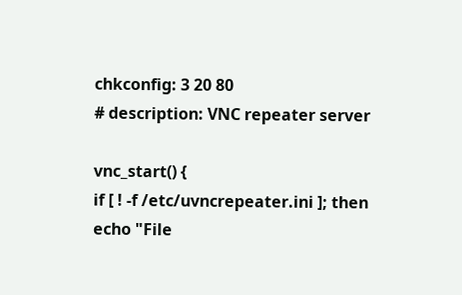chkconfig: 3 20 80
# description: VNC repeater server

vnc_start() {
if [ ! -f /etc/uvncrepeater.ini ]; then
echo "File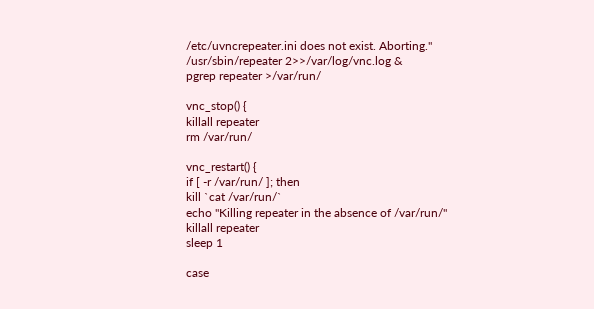/etc/uvncrepeater.ini does not exist. Aborting."
/usr/sbin/repeater 2>>/var/log/vnc.log &
pgrep repeater >/var/run/

vnc_stop() {
killall repeater
rm /var/run/

vnc_restart() {
if [ -r /var/run/ ]; then
kill `cat /var/run/`
echo "Killing repeater in the absence of /var/run/"
killall repeater
sleep 1

case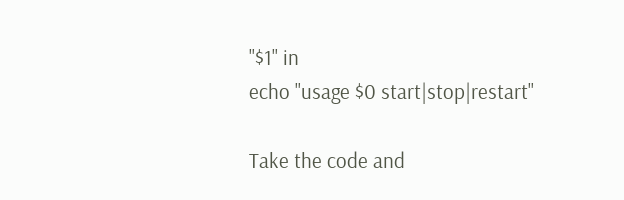"$1" in
echo "usage $0 start|stop|restart"

Take the code and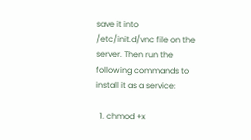save it into /etc/init.d/vnc file on the server. Then run the following commands to install it as a service:

  1. chmod +x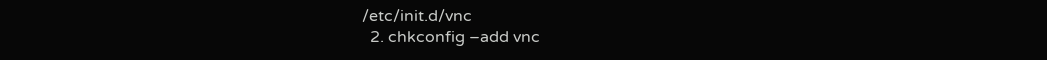/etc/init.d/vnc
  2. chkconfig –add vnc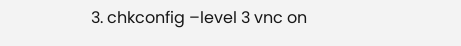3. chkconfig –level 3 vnc on